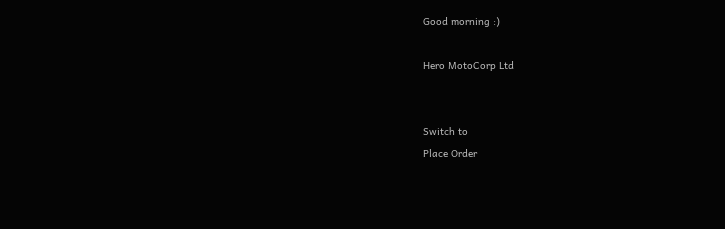Good morning :)

Hero MotoCorp Ltd


Switch to
Place Order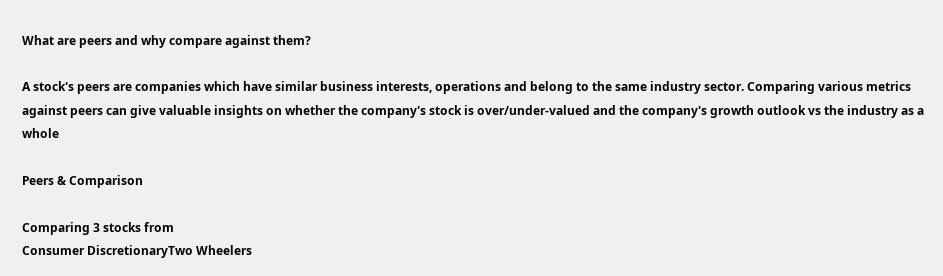What are peers and why compare against them?

A stock's peers are companies which have similar business interests, operations and belong to the same industry sector. Comparing various metrics against peers can give valuable insights on whether the company's stock is over/under-valued and the company's growth outlook vs the industry as a whole

Peers & Comparison

Comparing 3 stocks from
Consumer DiscretionaryTwo Wheelers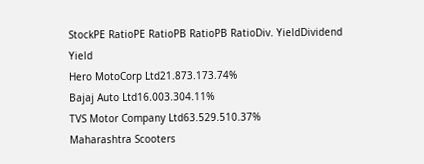StockPE RatioPE RatioPB RatioPB RatioDiv. YieldDividend Yield
Hero MotoCorp Ltd21.873.173.74%
Bajaj Auto Ltd16.003.304.11%
TVS Motor Company Ltd63.529.510.37%
Maharashtra Scooters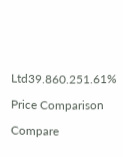Ltd39.860.251.61%

Price Comparison

Compare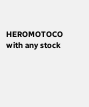HEROMOTOCO with any stock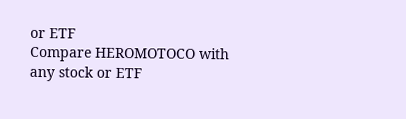or ETF
Compare HEROMOTOCO with any stock or ETF